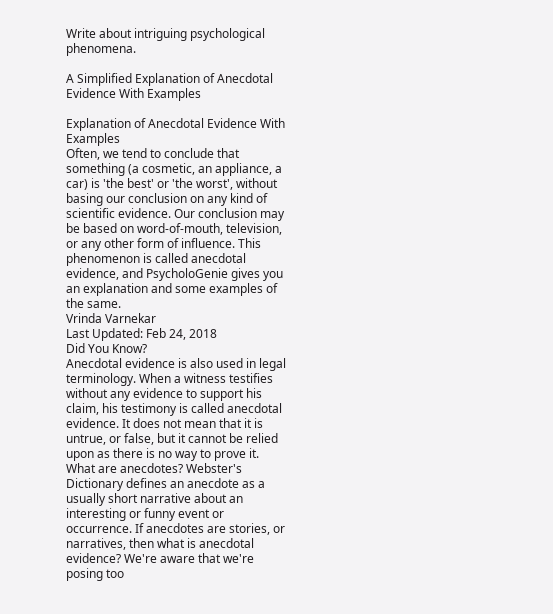Write about intriguing psychological phenomena.

A Simplified Explanation of Anecdotal Evidence With Examples

Explanation of Anecdotal Evidence With Examples
Often, we tend to conclude that something (a cosmetic, an appliance, a car) is 'the best' or 'the worst', without basing our conclusion on any kind of scientific evidence. Our conclusion may be based on word-of-mouth, television, or any other form of influence. This phenomenon is called anecdotal evidence, and PsycholoGenie gives you an explanation and some examples of the same.
Vrinda Varnekar
Last Updated: Feb 24, 2018
Did You Know?
Anecdotal evidence is also used in legal terminology. When a witness testifies without any evidence to support his claim, his testimony is called anecdotal evidence. It does not mean that it is untrue, or false, but it cannot be relied upon as there is no way to prove it.
What are anecdotes? Webster's Dictionary defines an anecdote as a usually short narrative about an interesting or funny event or occurrence. If anecdotes are stories, or narratives, then what is anecdotal evidence? We're aware that we're posing too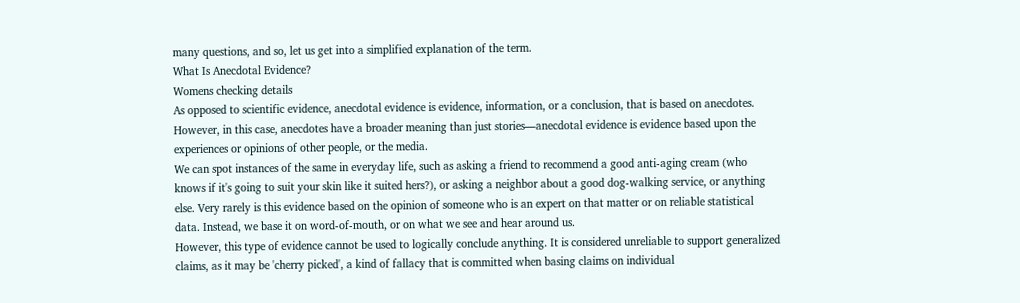many questions, and so, let us get into a simplified explanation of the term.
What Is Anecdotal Evidence?
Womens checking details
As opposed to scientific evidence, anecdotal evidence is evidence, information, or a conclusion, that is based on anecdotes. However, in this case, anecdotes have a broader meaning than just stories―anecdotal evidence is evidence based upon the experiences or opinions of other people, or the media.
We can spot instances of the same in everyday life, such as asking a friend to recommend a good anti-aging cream (who knows if it's going to suit your skin like it suited hers?), or asking a neighbor about a good dog-walking service, or anything else. Very rarely is this evidence based on the opinion of someone who is an expert on that matter or on reliable statistical data. Instead, we base it on word-of-mouth, or on what we see and hear around us.
However, this type of evidence cannot be used to logically conclude anything. It is considered unreliable to support generalized claims, as it may be 'cherry picked', a kind of fallacy that is committed when basing claims on individual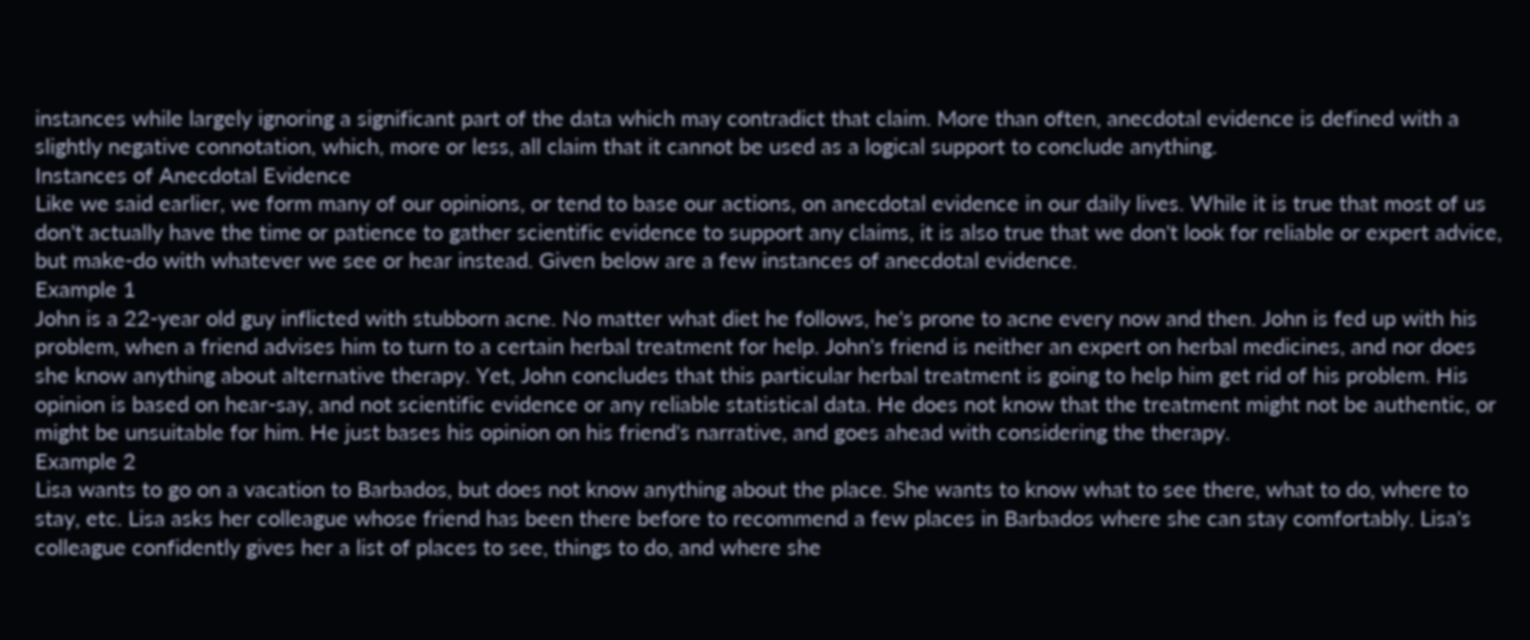instances while largely ignoring a significant part of the data which may contradict that claim. More than often, anecdotal evidence is defined with a slightly negative connotation, which, more or less, all claim that it cannot be used as a logical support to conclude anything.
Instances of Anecdotal Evidence
Like we said earlier, we form many of our opinions, or tend to base our actions, on anecdotal evidence in our daily lives. While it is true that most of us don't actually have the time or patience to gather scientific evidence to support any claims, it is also true that we don't look for reliable or expert advice, but make-do with whatever we see or hear instead. Given below are a few instances of anecdotal evidence.
Example 1
John is a 22-year old guy inflicted with stubborn acne. No matter what diet he follows, he's prone to acne every now and then. John is fed up with his problem, when a friend advises him to turn to a certain herbal treatment for help. John's friend is neither an expert on herbal medicines, and nor does she know anything about alternative therapy. Yet, John concludes that this particular herbal treatment is going to help him get rid of his problem. His opinion is based on hear-say, and not scientific evidence or any reliable statistical data. He does not know that the treatment might not be authentic, or might be unsuitable for him. He just bases his opinion on his friend's narrative, and goes ahead with considering the therapy.
Example 2
Lisa wants to go on a vacation to Barbados, but does not know anything about the place. She wants to know what to see there, what to do, where to stay, etc. Lisa asks her colleague whose friend has been there before to recommend a few places in Barbados where she can stay comfortably. Lisa's colleague confidently gives her a list of places to see, things to do, and where she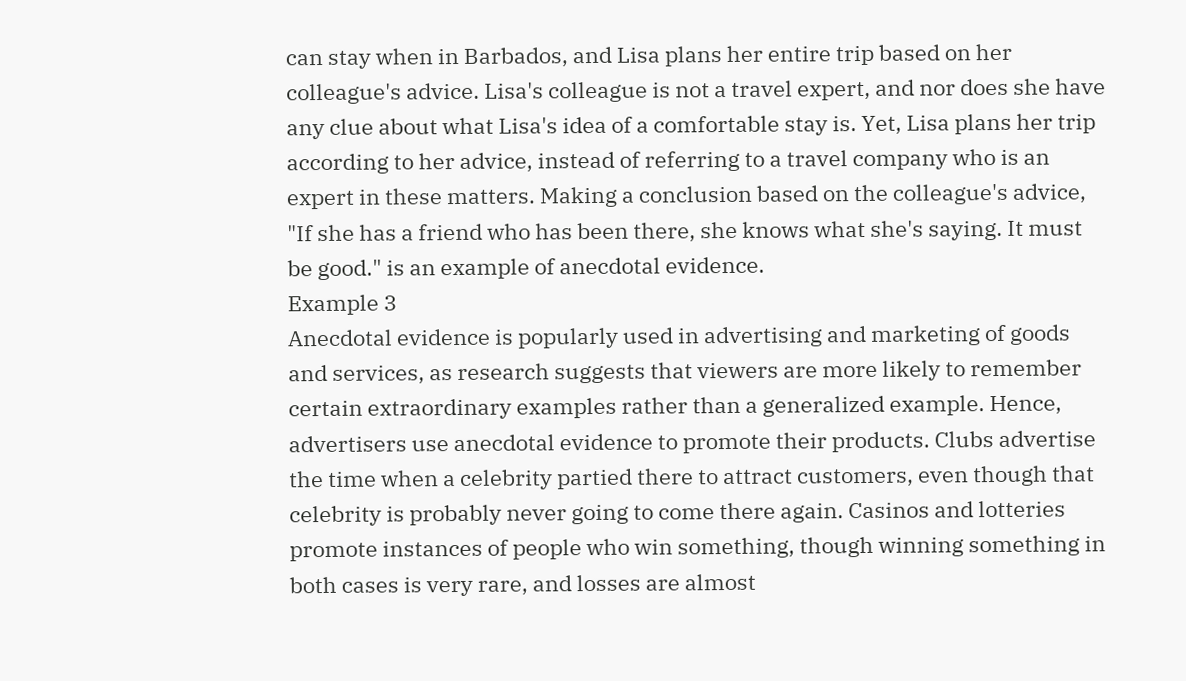can stay when in Barbados, and Lisa plans her entire trip based on her colleague's advice. Lisa's colleague is not a travel expert, and nor does she have any clue about what Lisa's idea of a comfortable stay is. Yet, Lisa plans her trip according to her advice, instead of referring to a travel company who is an expert in these matters. Making a conclusion based on the colleague's advice, "If she has a friend who has been there, she knows what she's saying. It must be good." is an example of anecdotal evidence.
Example 3
Anecdotal evidence is popularly used in advertising and marketing of goods and services, as research suggests that viewers are more likely to remember certain extraordinary examples rather than a generalized example. Hence, advertisers use anecdotal evidence to promote their products. Clubs advertise the time when a celebrity partied there to attract customers, even though that celebrity is probably never going to come there again. Casinos and lotteries promote instances of people who win something, though winning something in both cases is very rare, and losses are almost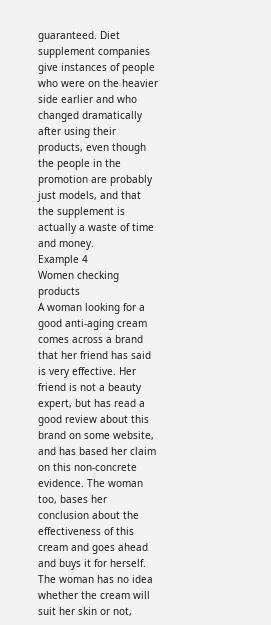guaranteed. Diet supplement companies give instances of people who were on the heavier side earlier and who changed dramatically after using their products, even though the people in the promotion are probably just models, and that the supplement is actually a waste of time and money.
Example 4
Women checking products
A woman looking for a good anti-aging cream comes across a brand that her friend has said is very effective. Her friend is not a beauty expert, but has read a good review about this brand on some website, and has based her claim on this non-concrete evidence. The woman too, bases her conclusion about the effectiveness of this cream and goes ahead and buys it for herself. The woman has no idea whether the cream will suit her skin or not,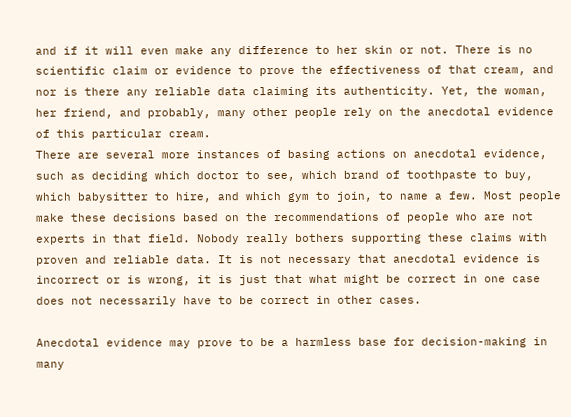and if it will even make any difference to her skin or not. There is no scientific claim or evidence to prove the effectiveness of that cream, and nor is there any reliable data claiming its authenticity. Yet, the woman, her friend, and probably, many other people rely on the anecdotal evidence of this particular cream.
There are several more instances of basing actions on anecdotal evidence, such as deciding which doctor to see, which brand of toothpaste to buy, which babysitter to hire, and which gym to join, to name a few. Most people make these decisions based on the recommendations of people who are not experts in that field. Nobody really bothers supporting these claims with proven and reliable data. It is not necessary that anecdotal evidence is incorrect or is wrong, it is just that what might be correct in one case does not necessarily have to be correct in other cases.

Anecdotal evidence may prove to be a harmless base for decision-making in many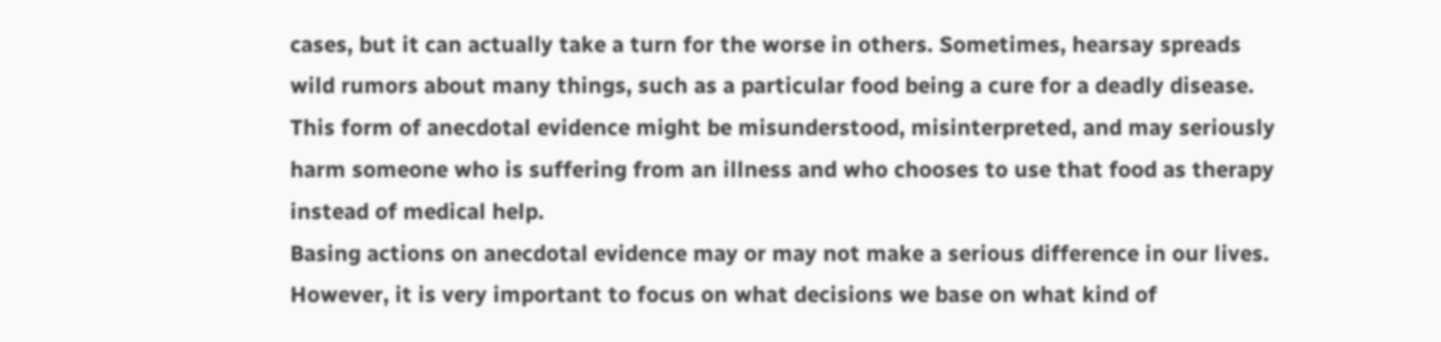cases, but it can actually take a turn for the worse in others. Sometimes, hearsay spreads wild rumors about many things, such as a particular food being a cure for a deadly disease. This form of anecdotal evidence might be misunderstood, misinterpreted, and may seriously harm someone who is suffering from an illness and who chooses to use that food as therapy instead of medical help.
Basing actions on anecdotal evidence may or may not make a serious difference in our lives. However, it is very important to focus on what decisions we base on what kind of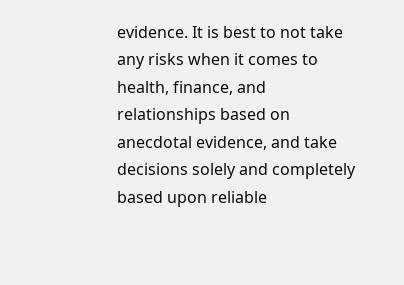evidence. It is best to not take any risks when it comes to health, finance, and relationships based on anecdotal evidence, and take decisions solely and completely based upon reliable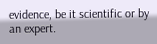evidence, be it scientific or by an expert.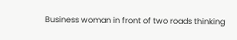Business woman in front of two roads thinking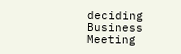deciding
Business Meeting